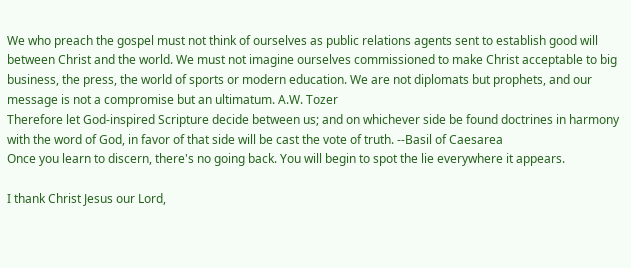We who preach the gospel must not think of ourselves as public relations agents sent to establish good will between Christ and the world. We must not imagine ourselves commissioned to make Christ acceptable to big business, the press, the world of sports or modern education. We are not diplomats but prophets, and our message is not a compromise but an ultimatum. A.W. Tozer
Therefore let God-inspired Scripture decide between us; and on whichever side be found doctrines in harmony with the word of God, in favor of that side will be cast the vote of truth. --Basil of Caesarea
Once you learn to discern, there's no going back. You will begin to spot the lie everywhere it appears.

I thank Christ Jesus our Lord,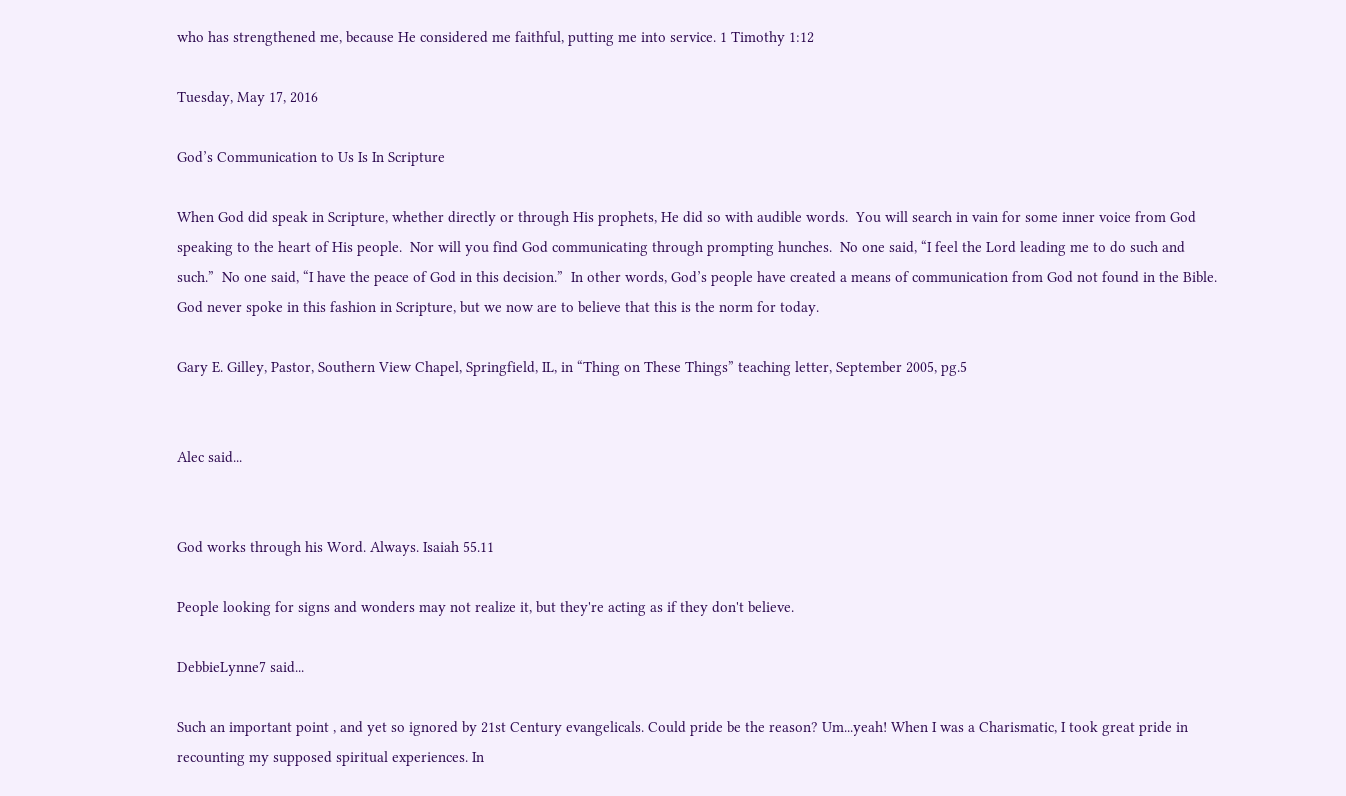who has strengthened me, because He considered me faithful, putting me into service. 1 Timothy 1:12

Tuesday, May 17, 2016

God’s Communication to Us Is In Scripture

When God did speak in Scripture, whether directly or through His prophets, He did so with audible words.  You will search in vain for some inner voice from God speaking to the heart of His people.  Nor will you find God communicating through prompting hunches.  No one said, “I feel the Lord leading me to do such and such.”  No one said, “I have the peace of God in this decision.”  In other words, God’s people have created a means of communication from God not found in the Bible.  God never spoke in this fashion in Scripture, but we now are to believe that this is the norm for today.

Gary E. Gilley, Pastor, Southern View Chapel, Springfield, IL, in “Thing on These Things” teaching letter, September 2005, pg.5


Alec said...


God works through his Word. Always. Isaiah 55.11

People looking for signs and wonders may not realize it, but they're acting as if they don't believe.

DebbieLynne7 said...

Such an important point , and yet so ignored by 21st Century evangelicals. Could pride be the reason? Um...yeah! When I was a Charismatic, I took great pride in recounting my supposed spiritual experiences. In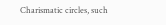Charismatic circles, such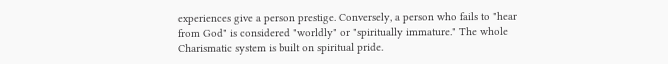experiences give a person prestige. Conversely, a person who fails to "hear from God" is considered "worldly" or "spiritually immature." The whole Charismatic system is built on spiritual pride.